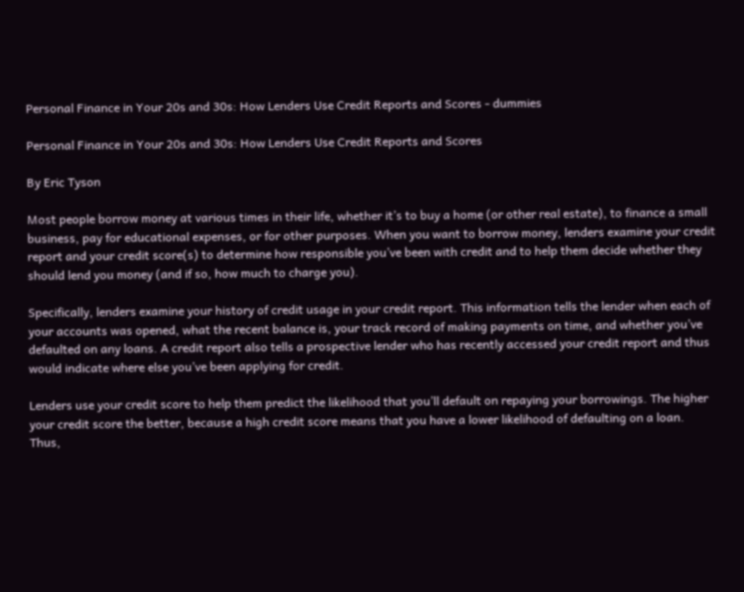Personal Finance in Your 20s and 30s: How Lenders Use Credit Reports and Scores - dummies

Personal Finance in Your 20s and 30s: How Lenders Use Credit Reports and Scores

By Eric Tyson

Most people borrow money at various times in their life, whether it’s to buy a home (or other real estate), to finance a small business, pay for educational expenses, or for other purposes. When you want to borrow money, lenders examine your credit report and your credit score(s) to determine how responsible you’ve been with credit and to help them decide whether they should lend you money (and if so, how much to charge you).

Specifically, lenders examine your history of credit usage in your credit report. This information tells the lender when each of your accounts was opened, what the recent balance is, your track record of making payments on time, and whether you’ve defaulted on any loans. A credit report also tells a prospective lender who has recently accessed your credit report and thus would indicate where else you’ve been applying for credit.

Lenders use your credit score to help them predict the likelihood that you’ll default on repaying your borrowings. The higher your credit score the better, because a high credit score means that you have a lower likelihood of defaulting on a loan. Thus,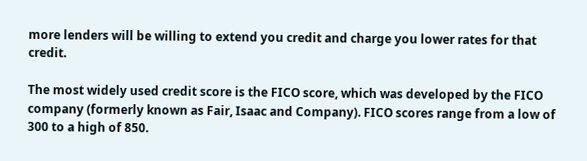more lenders will be willing to extend you credit and charge you lower rates for that credit.

The most widely used credit score is the FICO score, which was developed by the FICO company (formerly known as Fair, Isaac and Company). FICO scores range from a low of 300 to a high of 850.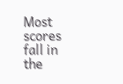Most scores fall in the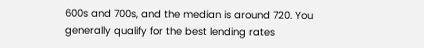600s and 700s, and the median is around 720. You generally qualify for the best lending rates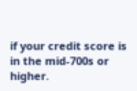if your credit score is in the mid-700s or higher.